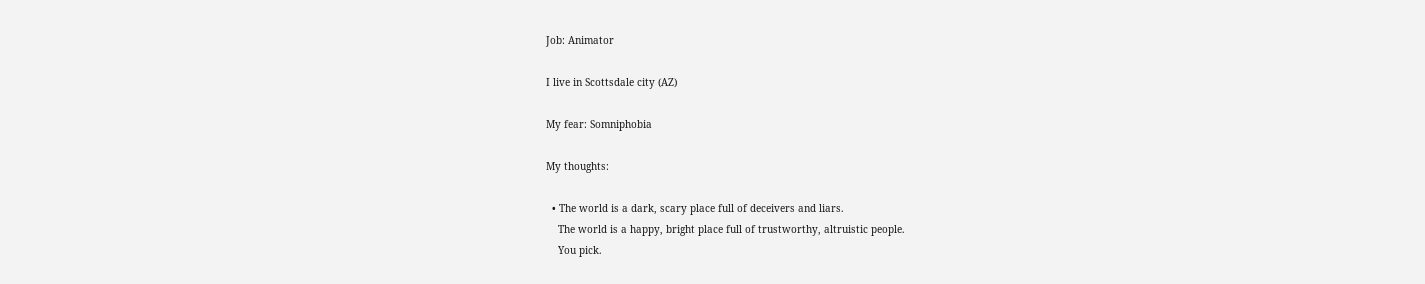Job: Animator

I live in Scottsdale city (AZ)

My fear: Somniphobia

My thoughts:

  • The world is a dark, scary place full of deceivers and liars.
    The world is a happy, bright place full of trustworthy, altruistic people.
    You pick.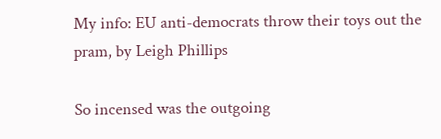My info: EU anti-democrats throw their toys out the pram, by Leigh Phillips

So incensed was the outgoing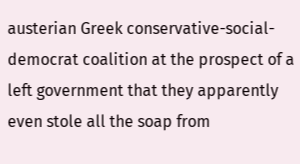austerian Greek conservative-social-democrat coalition at the prospect of a left government that they apparently even stole all the soap from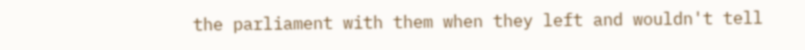the parliament with them when they left and wouldn't tell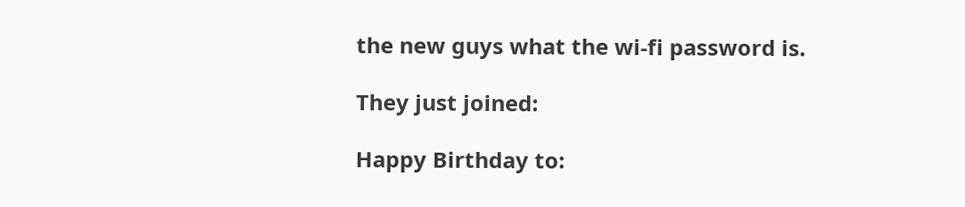the new guys what the wi-fi password is.

They just joined:

Happy Birthday to: